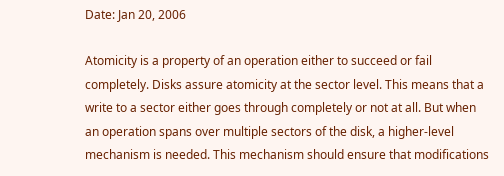Date: Jan 20, 2006

Atomicity is a property of an operation either to succeed or fail completely. Disks assure atomicity at the sector level. This means that a write to a sector either goes through completely or not at all. But when an operation spans over multiple sectors of the disk, a higher-level mechanism is needed. This mechanism should ensure that modifications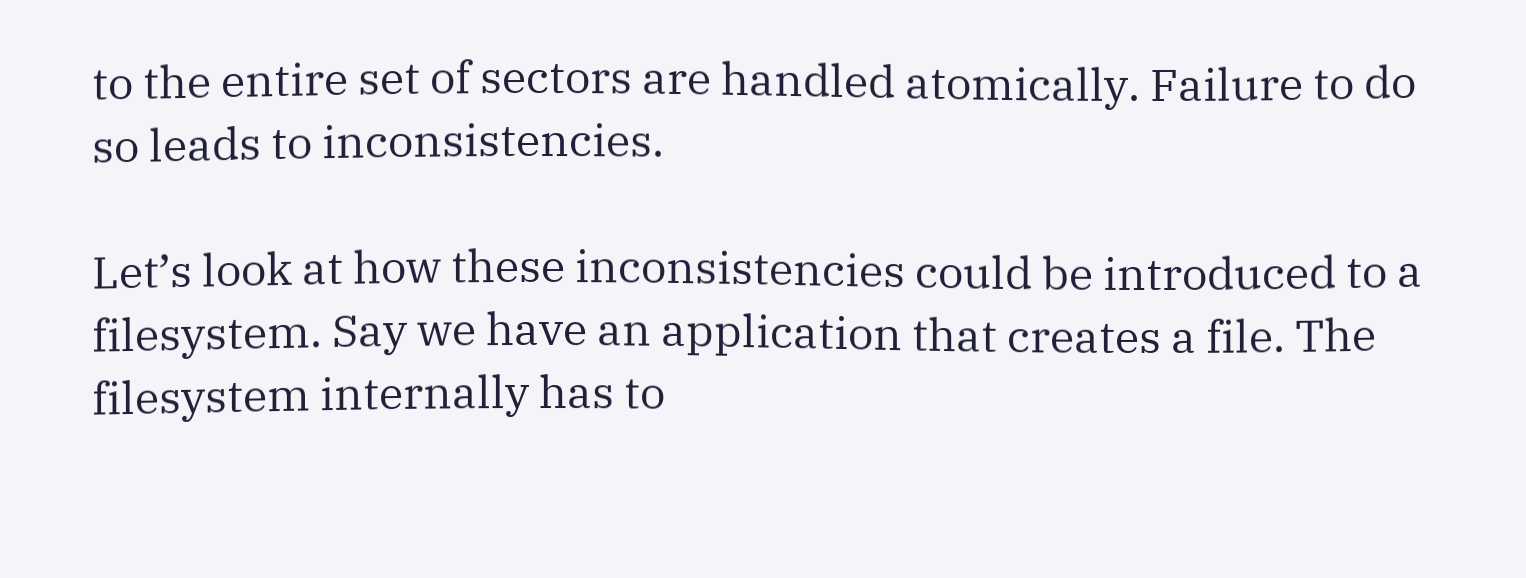to the entire set of sectors are handled atomically. Failure to do so leads to inconsistencies.

Let’s look at how these inconsistencies could be introduced to a filesystem. Say we have an application that creates a file. The filesystem internally has to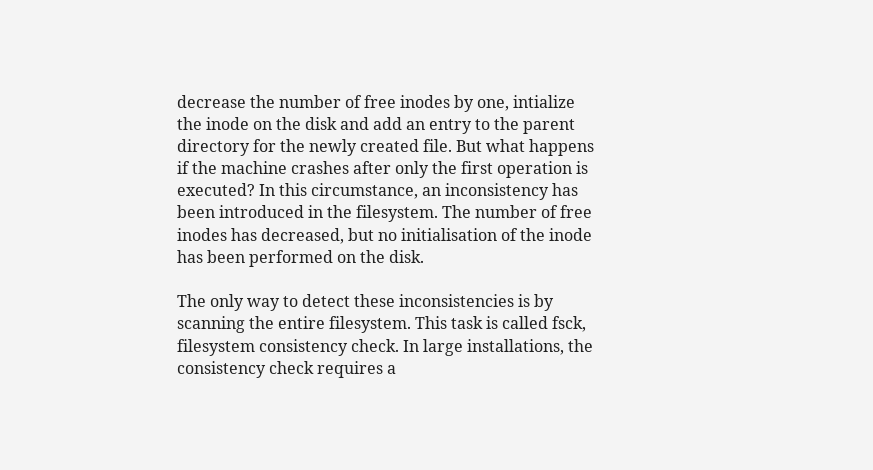decrease the number of free inodes by one, intialize the inode on the disk and add an entry to the parent directory for the newly created file. But what happens if the machine crashes after only the first operation is executed? In this circumstance, an inconsistency has been introduced in the filesystem. The number of free inodes has decreased, but no initialisation of the inode has been performed on the disk.

The only way to detect these inconsistencies is by scanning the entire filesystem. This task is called fsck, filesystem consistency check. In large installations, the consistency check requires a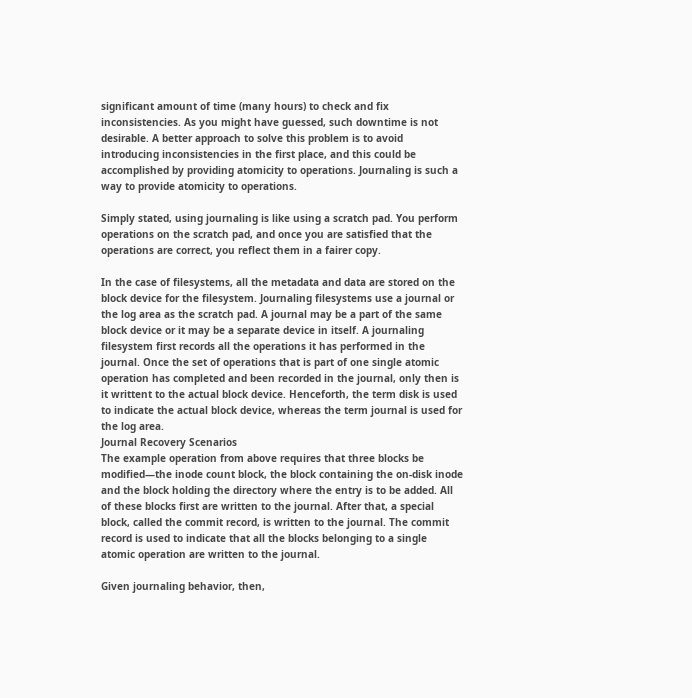significant amount of time (many hours) to check and fix inconsistencies. As you might have guessed, such downtime is not desirable. A better approach to solve this problem is to avoid introducing inconsistencies in the first place, and this could be accomplished by providing atomicity to operations. Journaling is such a way to provide atomicity to operations.

Simply stated, using journaling is like using a scratch pad. You perform operations on the scratch pad, and once you are satisfied that the operations are correct, you reflect them in a fairer copy.

In the case of filesystems, all the metadata and data are stored on the block device for the filesystem. Journaling filesystems use a journal or the log area as the scratch pad. A journal may be a part of the same block device or it may be a separate device in itself. A journaling filesystem first records all the operations it has performed in the journal. Once the set of operations that is part of one single atomic operation has completed and been recorded in the journal, only then is it writtent to the actual block device. Henceforth, the term disk is used to indicate the actual block device, whereas the term journal is used for the log area.
Journal Recovery Scenarios
The example operation from above requires that three blocks be modified—the inode count block, the block containing the on-disk inode and the block holding the directory where the entry is to be added. All of these blocks first are written to the journal. After that, a special block, called the commit record, is written to the journal. The commit record is used to indicate that all the blocks belonging to a single atomic operation are written to the journal.

Given journaling behavior, then,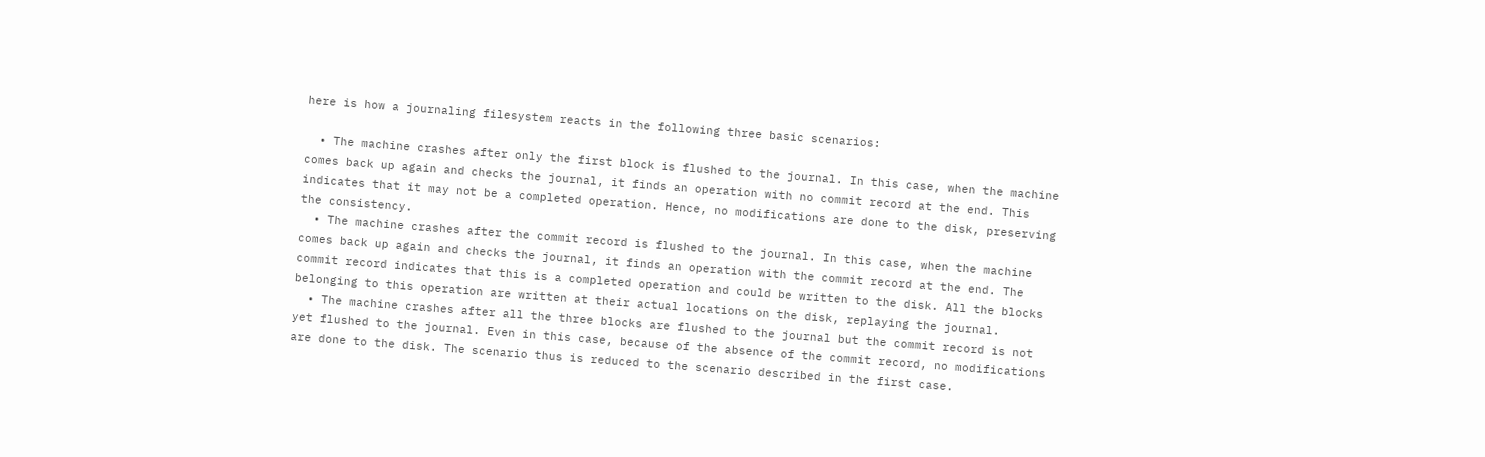here is how a journaling filesystem reacts in the following three basic scenarios:

  • The machine crashes after only the first block is flushed to the journal. In this case, when the machine comes back up again and checks the journal, it finds an operation with no commit record at the end. This indicates that it may not be a completed operation. Hence, no modifications are done to the disk, preserving the consistency.
  • The machine crashes after the commit record is flushed to the journal. In this case, when the machine comes back up again and checks the journal, it finds an operation with the commit record at the end. The commit record indicates that this is a completed operation and could be written to the disk. All the blocks belonging to this operation are written at their actual locations on the disk, replaying the journal.
  • The machine crashes after all the three blocks are flushed to the journal but the commit record is not yet flushed to the journal. Even in this case, because of the absence of the commit record, no modifications are done to the disk. The scenario thus is reduced to the scenario described in the first case.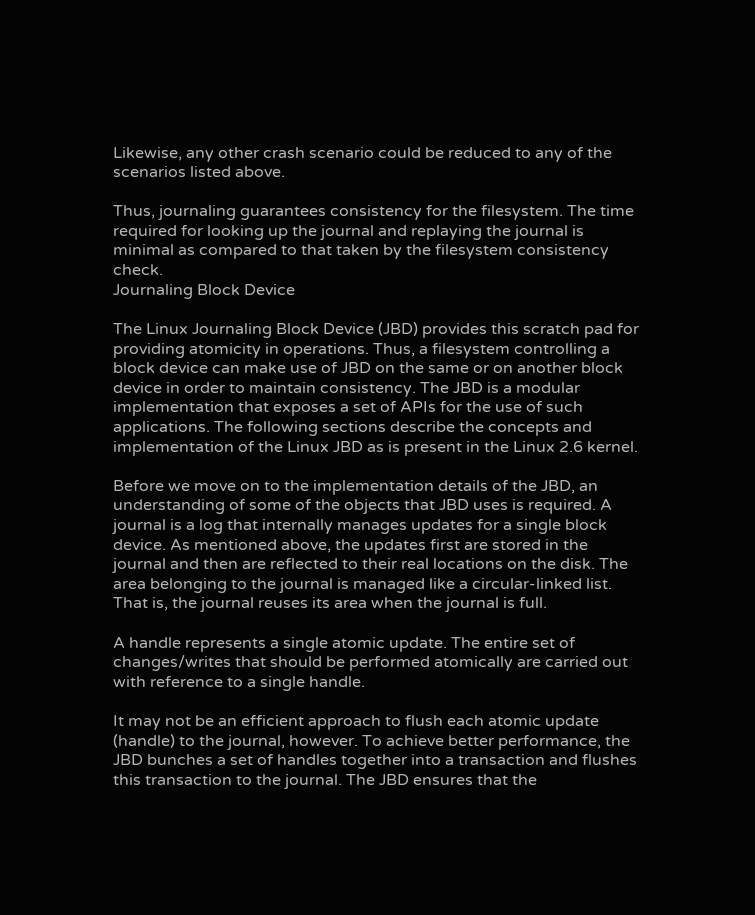Likewise, any other crash scenario could be reduced to any of the scenarios listed above.

Thus, journaling guarantees consistency for the filesystem. The time required for looking up the journal and replaying the journal is minimal as compared to that taken by the filesystem consistency check.
Journaling Block Device

The Linux Journaling Block Device (JBD) provides this scratch pad for providing atomicity in operations. Thus, a filesystem controlling a block device can make use of JBD on the same or on another block device in order to maintain consistency. The JBD is a modular implementation that exposes a set of APIs for the use of such applications. The following sections describe the concepts and implementation of the Linux JBD as is present in the Linux 2.6 kernel.

Before we move on to the implementation details of the JBD, an understanding of some of the objects that JBD uses is required. A journal is a log that internally manages updates for a single block device. As mentioned above, the updates first are stored in the journal and then are reflected to their real locations on the disk. The area belonging to the journal is managed like a circular-linked list. That is, the journal reuses its area when the journal is full.

A handle represents a single atomic update. The entire set of changes/writes that should be performed atomically are carried out with reference to a single handle.

It may not be an efficient approach to flush each atomic update (handle) to the journal, however. To achieve better performance, the JBD bunches a set of handles together into a transaction and flushes this transaction to the journal. The JBD ensures that the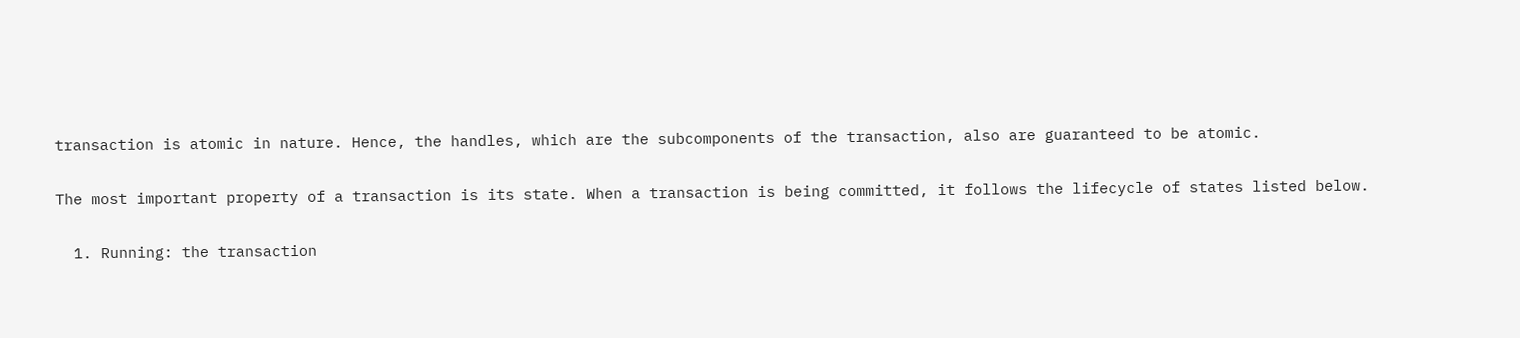transaction is atomic in nature. Hence, the handles, which are the subcomponents of the transaction, also are guaranteed to be atomic.

The most important property of a transaction is its state. When a transaction is being committed, it follows the lifecycle of states listed below.

  1. Running: the transaction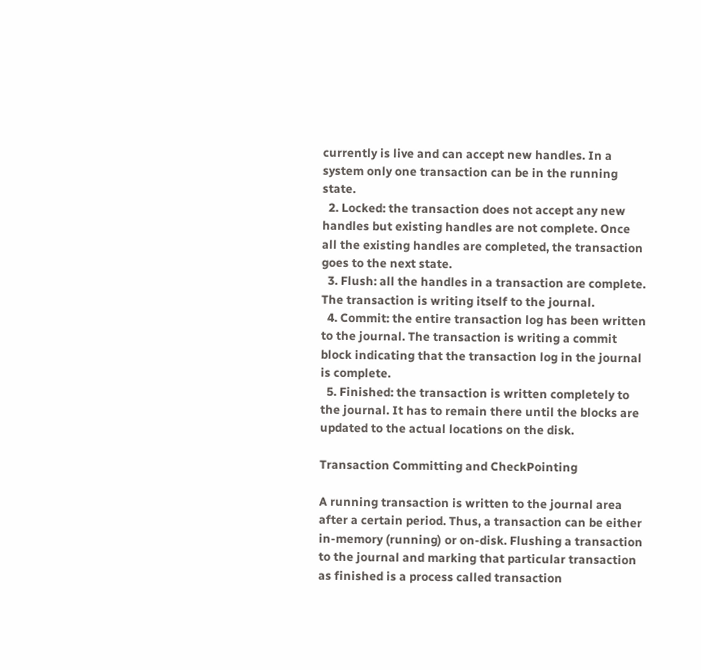currently is live and can accept new handles. In a system only one transaction can be in the running state.
  2. Locked: the transaction does not accept any new handles but existing handles are not complete. Once all the existing handles are completed, the transaction goes to the next state.
  3. Flush: all the handles in a transaction are complete. The transaction is writing itself to the journal.
  4. Commit: the entire transaction log has been written to the journal. The transaction is writing a commit block indicating that the transaction log in the journal is complete.
  5. Finished: the transaction is written completely to the journal. It has to remain there until the blocks are updated to the actual locations on the disk.

Transaction Committing and CheckPointing

A running transaction is written to the journal area after a certain period. Thus, a transaction can be either in-memory (running) or on-disk. Flushing a transaction to the journal and marking that particular transaction as finished is a process called transaction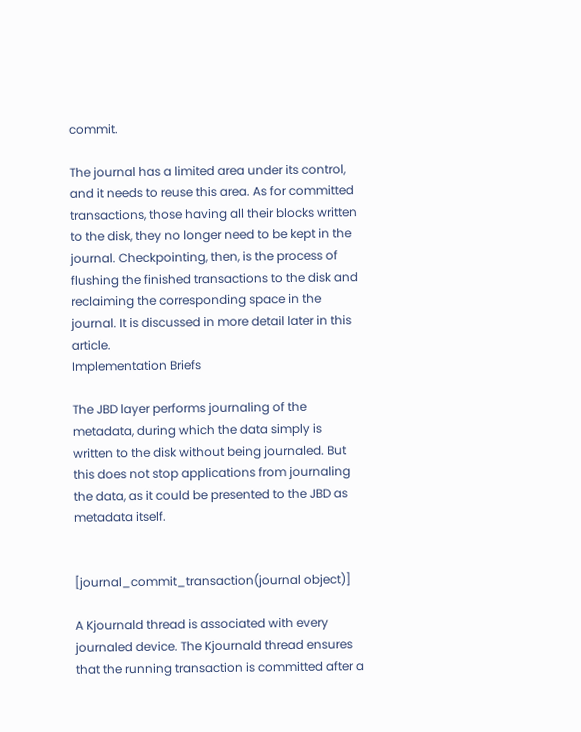commit.

The journal has a limited area under its control, and it needs to reuse this area. As for committed transactions, those having all their blocks written to the disk, they no longer need to be kept in the journal. Checkpointing, then, is the process of flushing the finished transactions to the disk and reclaiming the corresponding space in the journal. It is discussed in more detail later in this article.
Implementation Briefs

The JBD layer performs journaling of the metadata, during which the data simply is written to the disk without being journaled. But this does not stop applications from journaling the data, as it could be presented to the JBD as metadata itself.


[journal_commit_transaction(journal object)]

A Kjournald thread is associated with every journaled device. The Kjournald thread ensures that the running transaction is committed after a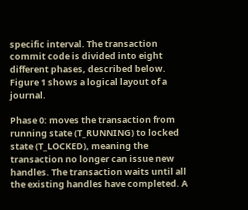specific interval. The transaction commit code is divided into eight different phases, described below. Figure 1 shows a logical layout of a journal.

Phase 0: moves the transaction from running state (T_RUNNING) to locked state (T_LOCKED), meaning the transaction no longer can issue new handles. The transaction waits until all the existing handles have completed. A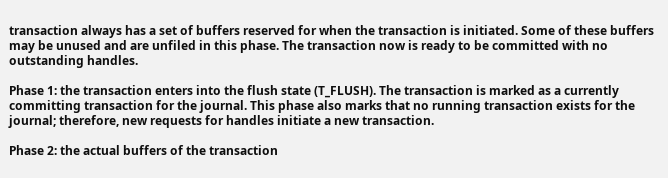transaction always has a set of buffers reserved for when the transaction is initiated. Some of these buffers may be unused and are unfiled in this phase. The transaction now is ready to be committed with no outstanding handles.

Phase 1: the transaction enters into the flush state (T_FLUSH). The transaction is marked as a currently committing transaction for the journal. This phase also marks that no running transaction exists for the journal; therefore, new requests for handles initiate a new transaction.

Phase 2: the actual buffers of the transaction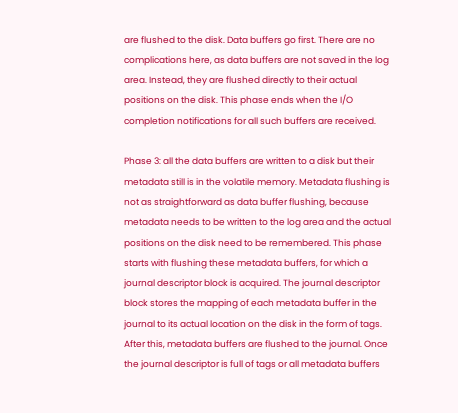are flushed to the disk. Data buffers go first. There are no complications here, as data buffers are not saved in the log area. Instead, they are flushed directly to their actual positions on the disk. This phase ends when the I/O completion notifications for all such buffers are received.

Phase 3: all the data buffers are written to a disk but their metadata still is in the volatile memory. Metadata flushing is not as straightforward as data buffer flushing, because metadata needs to be written to the log area and the actual positions on the disk need to be remembered. This phase starts with flushing these metadata buffers, for which a journal descriptor block is acquired. The journal descriptor block stores the mapping of each metadata buffer in the journal to its actual location on the disk in the form of tags. After this, metadata buffers are flushed to the journal. Once the journal descriptor is full of tags or all metadata buffers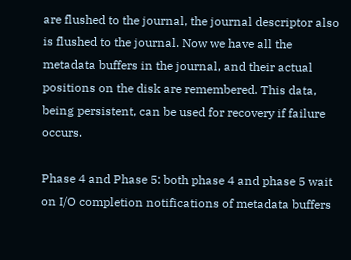are flushed to the journal, the journal descriptor also is flushed to the journal. Now we have all the metadata buffers in the journal, and their actual positions on the disk are remembered. This data, being persistent, can be used for recovery if failure occurs.

Phase 4 and Phase 5: both phase 4 and phase 5 wait on I/O completion notifications of metadata buffers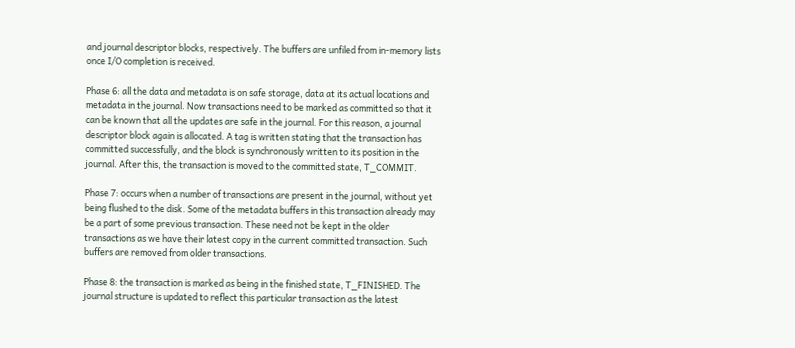and journal descriptor blocks, respectively. The buffers are unfiled from in-memory lists once I/O completion is received.

Phase 6: all the data and metadata is on safe storage, data at its actual locations and metadata in the journal. Now transactions need to be marked as committed so that it can be known that all the updates are safe in the journal. For this reason, a journal descriptor block again is allocated. A tag is written stating that the transaction has committed successfully, and the block is synchronously written to its position in the journal. After this, the transaction is moved to the committed state, T_COMMIT.

Phase 7: occurs when a number of transactions are present in the journal, without yet being flushed to the disk. Some of the metadata buffers in this transaction already may be a part of some previous transaction. These need not be kept in the older transactions as we have their latest copy in the current committed transaction. Such buffers are removed from older transactions.

Phase 8: the transaction is marked as being in the finished state, T_FINISHED. The journal structure is updated to reflect this particular transaction as the latest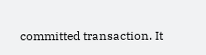committed transaction. It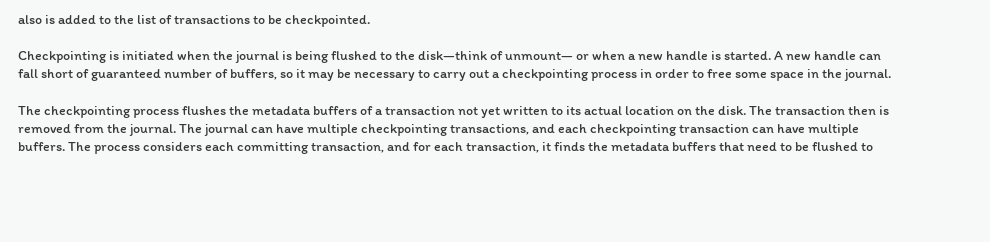also is added to the list of transactions to be checkpointed.

Checkpointing is initiated when the journal is being flushed to the disk—think of unmount— or when a new handle is started. A new handle can fall short of guaranteed number of buffers, so it may be necessary to carry out a checkpointing process in order to free some space in the journal.

The checkpointing process flushes the metadata buffers of a transaction not yet written to its actual location on the disk. The transaction then is removed from the journal. The journal can have multiple checkpointing transactions, and each checkpointing transaction can have multiple buffers. The process considers each committing transaction, and for each transaction, it finds the metadata buffers that need to be flushed to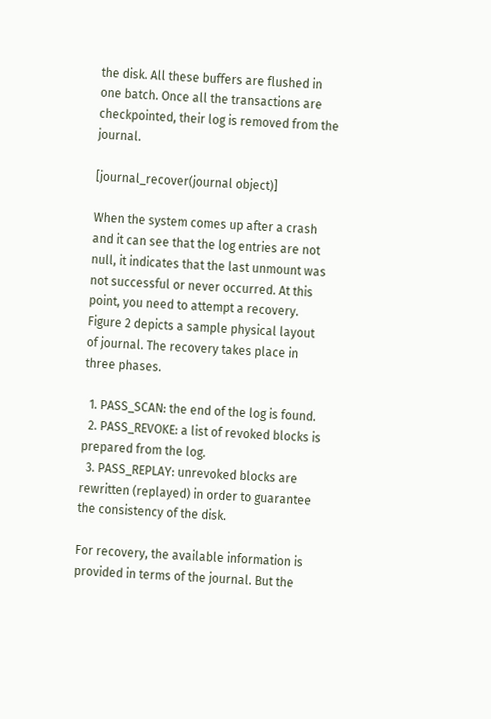the disk. All these buffers are flushed in one batch. Once all the transactions are checkpointed, their log is removed from the journal.

[journal_recover(journal object)]

When the system comes up after a crash and it can see that the log entries are not null, it indicates that the last unmount was not successful or never occurred. At this point, you need to attempt a recovery. Figure 2 depicts a sample physical layout of journal. The recovery takes place in three phases.

  1. PASS_SCAN: the end of the log is found.
  2. PASS_REVOKE: a list of revoked blocks is prepared from the log.
  3. PASS_REPLAY: unrevoked blocks are rewritten (replayed) in order to guarantee the consistency of the disk.

For recovery, the available information is provided in terms of the journal. But the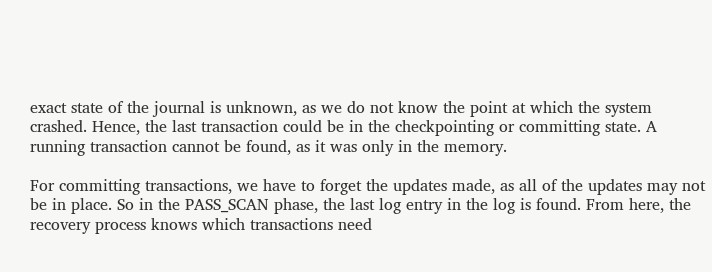exact state of the journal is unknown, as we do not know the point at which the system crashed. Hence, the last transaction could be in the checkpointing or committing state. A running transaction cannot be found, as it was only in the memory.

For committing transactions, we have to forget the updates made, as all of the updates may not be in place. So in the PASS_SCAN phase, the last log entry in the log is found. From here, the recovery process knows which transactions need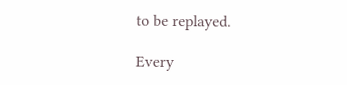to be replayed.

Every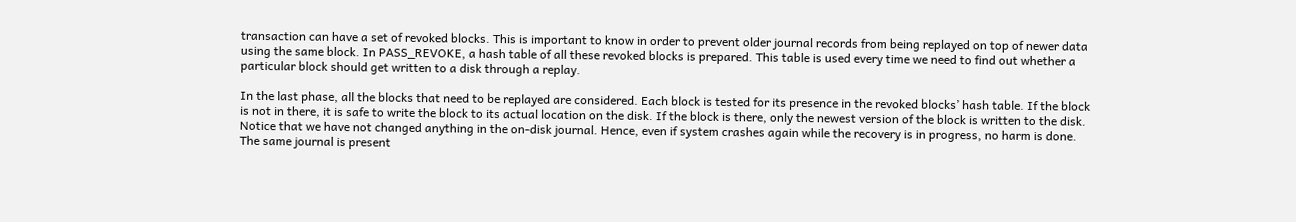transaction can have a set of revoked blocks. This is important to know in order to prevent older journal records from being replayed on top of newer data using the same block. In PASS_REVOKE, a hash table of all these revoked blocks is prepared. This table is used every time we need to find out whether a particular block should get written to a disk through a replay.

In the last phase, all the blocks that need to be replayed are considered. Each block is tested for its presence in the revoked blocks’ hash table. If the block is not in there, it is safe to write the block to its actual location on the disk. If the block is there, only the newest version of the block is written to the disk. Notice that we have not changed anything in the on-disk journal. Hence, even if system crashes again while the recovery is in progress, no harm is done. The same journal is present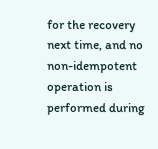for the recovery next time, and no non-idempotent operation is performed during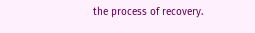the process of recovery.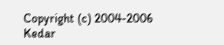Copyright (c) 2004-2006 Kedar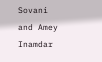Sovani and Amey Inamdar